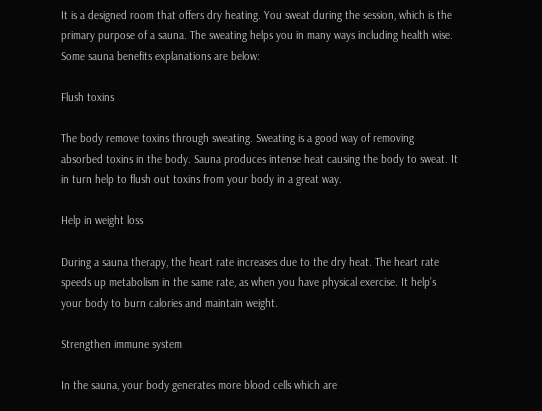It is a designed room that offers dry heating. You sweat during the session, which is the primary purpose of a sauna. The sweating helps you in many ways including health wise. Some sauna benefits explanations are below:

Flush toxins

The body remove toxins through sweating. Sweating is a good way of removing absorbed toxins in the body. Sauna produces intense heat causing the body to sweat. It in turn help to flush out toxins from your body in a great way.

Help in weight loss

During a sauna therapy, the heart rate increases due to the dry heat. The heart rate speeds up metabolism in the same rate, as when you have physical exercise. It help’s your body to burn calories and maintain weight.

Strengthen immune system

In the sauna, your body generates more blood cells which are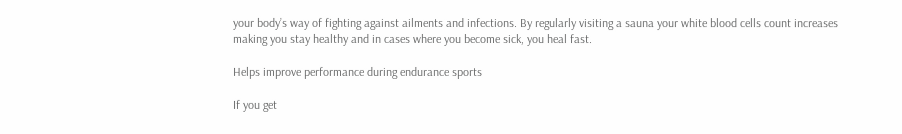your body’s way of fighting against ailments and infections. By regularly visiting a sauna your white blood cells count increases making you stay healthy and in cases where you become sick, you heal fast.

Helps improve performance during endurance sports

If you get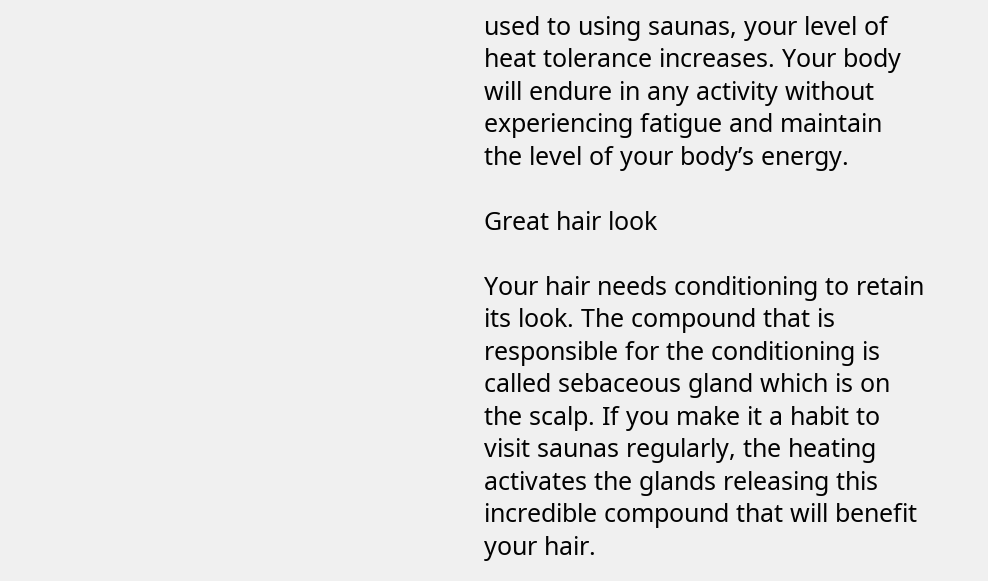used to using saunas, your level of heat tolerance increases. Your body will endure in any activity without experiencing fatigue and maintain the level of your body’s energy.

Great hair look

Your hair needs conditioning to retain its look. The compound that is responsible for the conditioning is called sebaceous gland which is on the scalp. If you make it a habit to visit saunas regularly, the heating activates the glands releasing this incredible compound that will benefit your hair.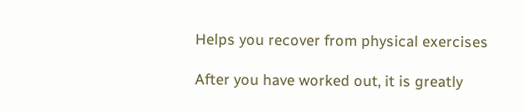Helps you recover from physical exercises

After you have worked out, it is greatly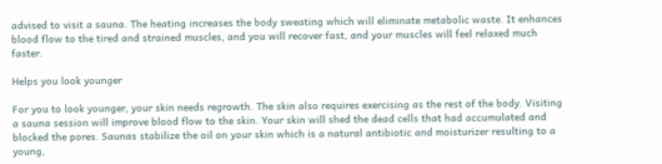advised to visit a sauna. The heating increases the body sweating which will eliminate metabolic waste. It enhances blood flow to the tired and strained muscles, and you will recover fast, and your muscles will feel relaxed much faster.

Helps you look younger

For you to look younger, your skin needs regrowth. The skin also requires exercising as the rest of the body. Visiting a sauna session will improve blood flow to the skin. Your skin will shed the dead cells that had accumulated and blocked the pores. Saunas stabilize the oil on your skin which is a natural antibiotic and moisturizer resulting to a young,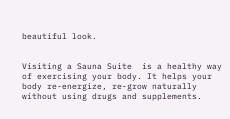beautiful look.


Visiting a Sauna Suite  is a healthy way of exercising your body. It helps your body re-energize, re-grow naturally without using drugs and supplements.